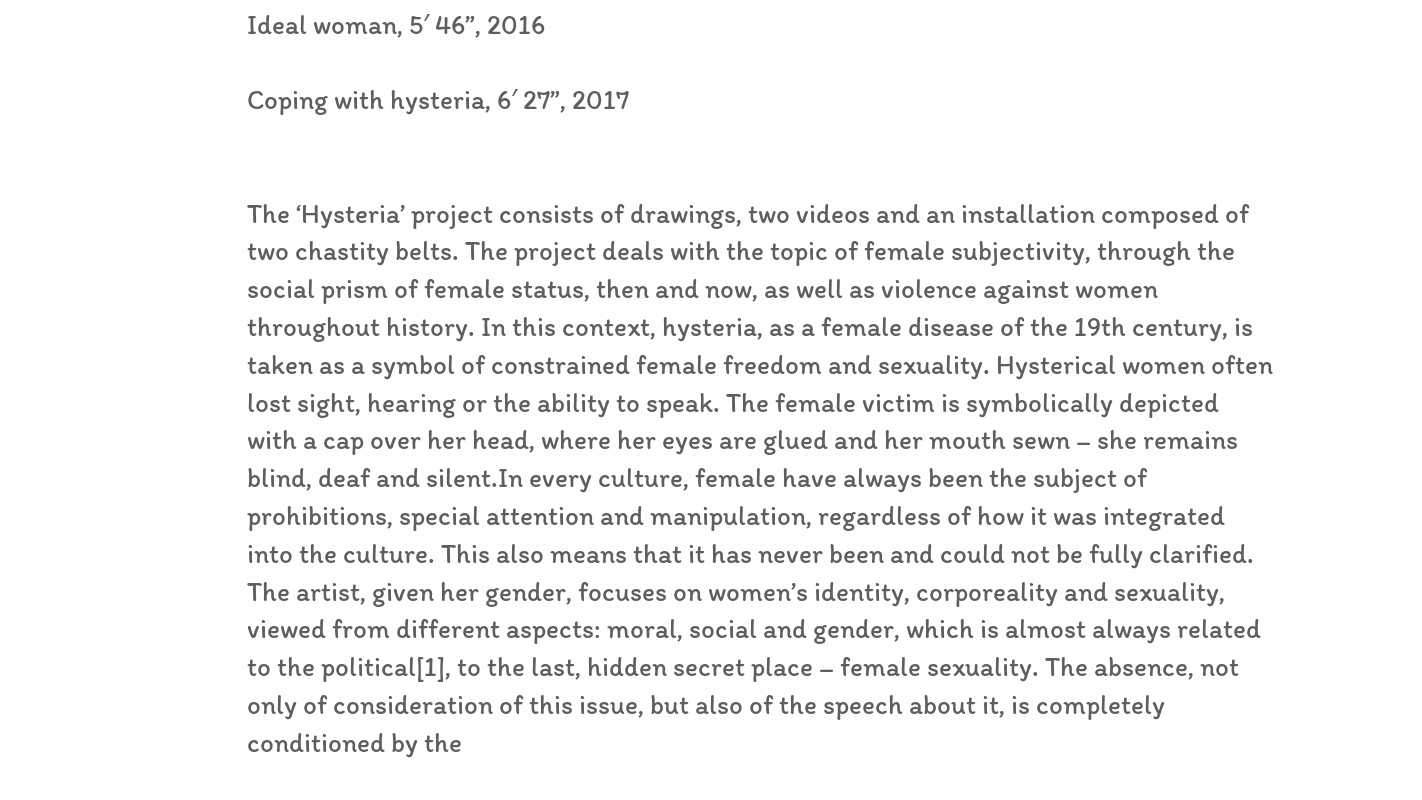Ideal woman, 5′ 46”, 2016

Coping with hysteria, 6′ 27”, 2017


The ‘Hysteria’ project consists of drawings, two videos and an installation composed of two chastity belts. The project deals with the topic of female subjectivity, through the social prism of female status, then and now, as well as violence against women throughout history. In this context, hysteria, as a female disease of the 19th century, is taken as a symbol of constrained female freedom and sexuality. Hysterical women often lost sight, hearing or the ability to speak. The female victim is symbolically depicted with a cap over her head, where her eyes are glued and her mouth sewn – she remains blind, deaf and silent.In every culture, female have always been the subject of prohibitions, special attention and manipulation, regardless of how it was integrated into the culture. This also means that it has never been and could not be fully clarified. The artist, given her gender, focuses on women’s identity, corporeality and sexuality, viewed from different aspects: moral, social and gender, which is almost always related to the political[1], to the last, hidden secret place – female sexuality. The absence, not only of consideration of this issue, but also of the speech about it, is completely conditioned by the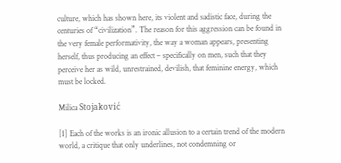culture, which has shown here, its violent and sadistic face, during the centuries of “civilization”. The reason for this aggression can be found in the very female performativity, the way a woman appears, presenting herself, thus producing an effect – specifically on men, such that they perceive her as wild, unrestrained, devilish, that feminine energy, which must be locked.

Milica Stojaković

[1] Each of the works is an ironic allusion to a certain trend of the modern world, a critique that only underlines, not condemning or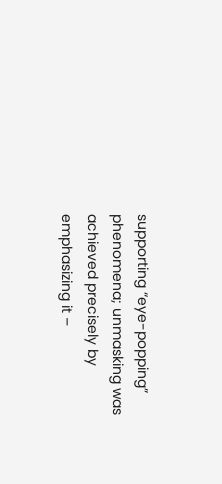supporting “eye-popping” phenomena; unmasking was achieved precisely by emphasizing it –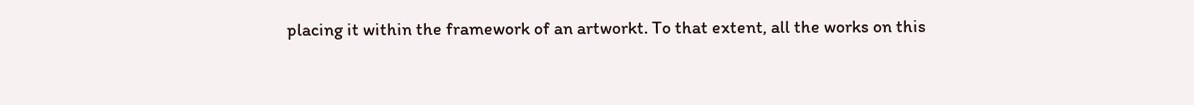placing it within the framework of an artworkt. To that extent, all the works on this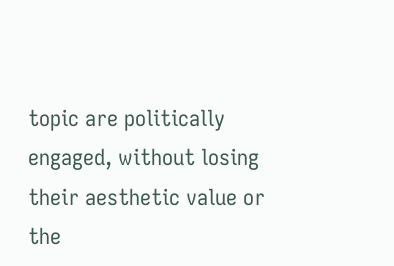topic are politically engaged, without losing their aesthetic value or the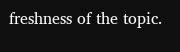freshness of the topic.